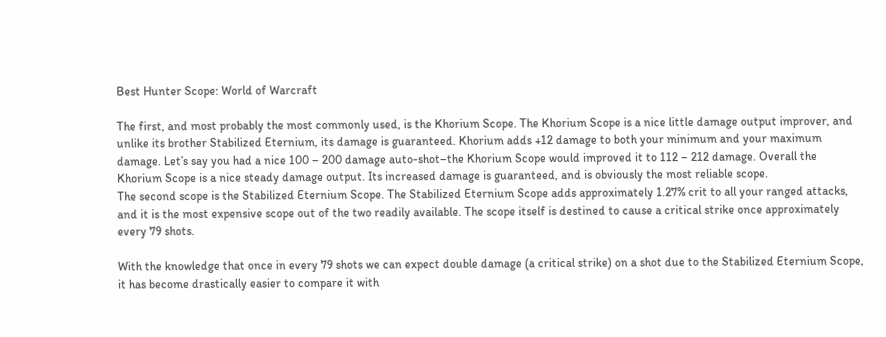Best Hunter Scope: World of Warcraft

The first, and most probably the most commonly used, is the Khorium Scope. The Khorium Scope is a nice little damage output improver, and unlike its brother Stabilized Eternium, its damage is guaranteed. Khorium adds +12 damage to both your minimum and your maximum damage. Let’s say you had a nice 100 – 200 damage auto-shot–the Khorium Scope would improved it to 112 – 212 damage. Overall the Khorium Scope is a nice steady damage output. Its increased damage is guaranteed, and is obviously the most reliable scope.
The second scope is the Stabilized Eternium Scope. The Stabilized Eternium Scope adds approximately 1.27% crit to all your ranged attacks, and it is the most expensive scope out of the two readily available. The scope itself is destined to cause a critical strike once approximately every 79 shots.

With the knowledge that once in every 79 shots we can expect double damage (a critical strike) on a shot due to the Stabilized Eternium Scope, it has become drastically easier to compare it with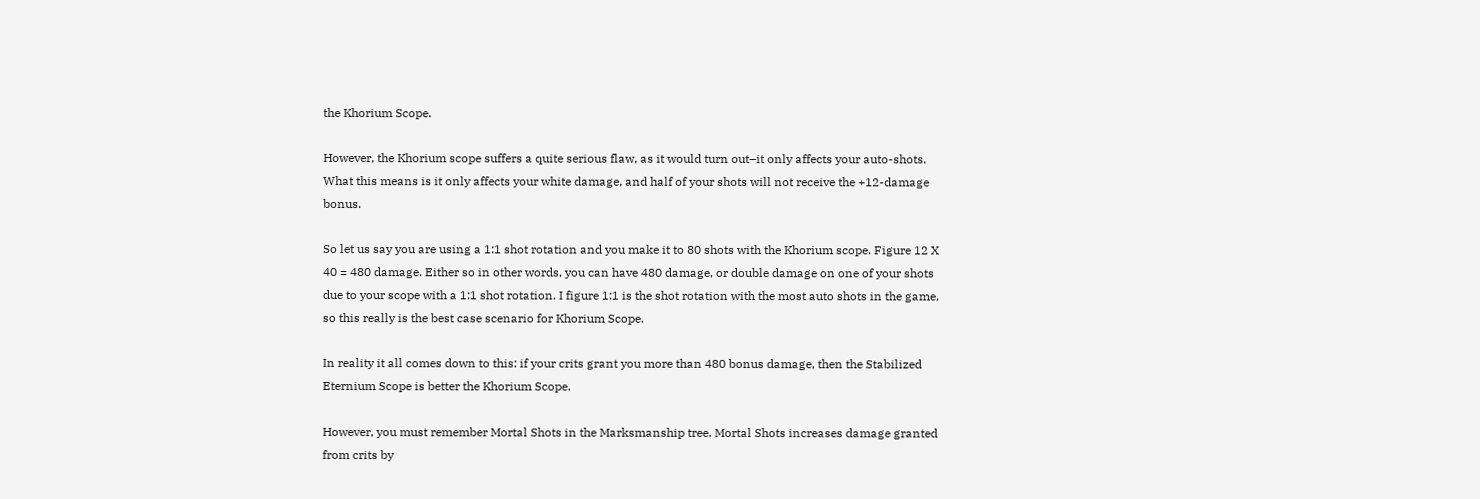the Khorium Scope.

However, the Khorium scope suffers a quite serious flaw, as it would turn out–it only affects your auto-shots. What this means is it only affects your white damage, and half of your shots will not receive the +12-damage bonus.

So let us say you are using a 1:1 shot rotation and you make it to 80 shots with the Khorium scope. Figure 12 X 40 = 480 damage. Either so in other words, you can have 480 damage, or double damage on one of your shots due to your scope with a 1:1 shot rotation. I figure 1:1 is the shot rotation with the most auto shots in the game, so this really is the best case scenario for Khorium Scope.

In reality it all comes down to this: if your crits grant you more than 480 bonus damage, then the Stabilized Eternium Scope is better the Khorium Scope.

However, you must remember Mortal Shots in the Marksmanship tree. Mortal Shots increases damage granted from crits by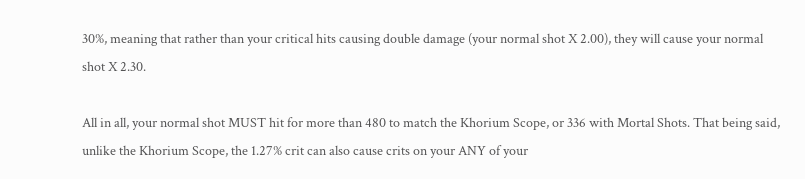30%, meaning that rather than your critical hits causing double damage (your normal shot X 2.00), they will cause your normal shot X 2.30.

All in all, your normal shot MUST hit for more than 480 to match the Khorium Scope, or 336 with Mortal Shots. That being said, unlike the Khorium Scope, the 1.27% crit can also cause crits on your ANY of your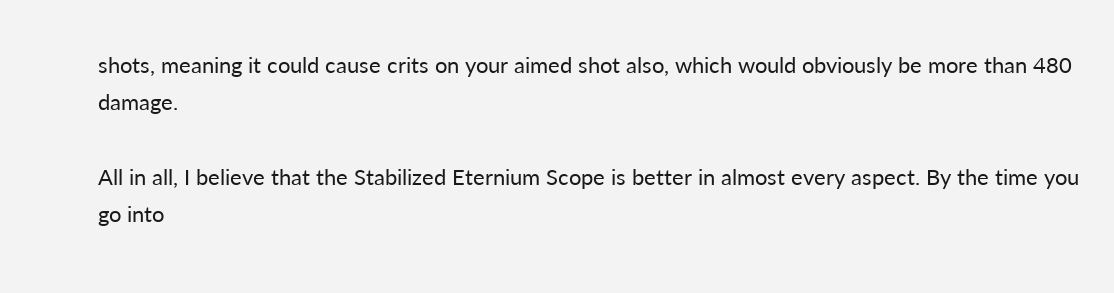shots, meaning it could cause crits on your aimed shot also, which would obviously be more than 480 damage.

All in all, I believe that the Stabilized Eternium Scope is better in almost every aspect. By the time you go into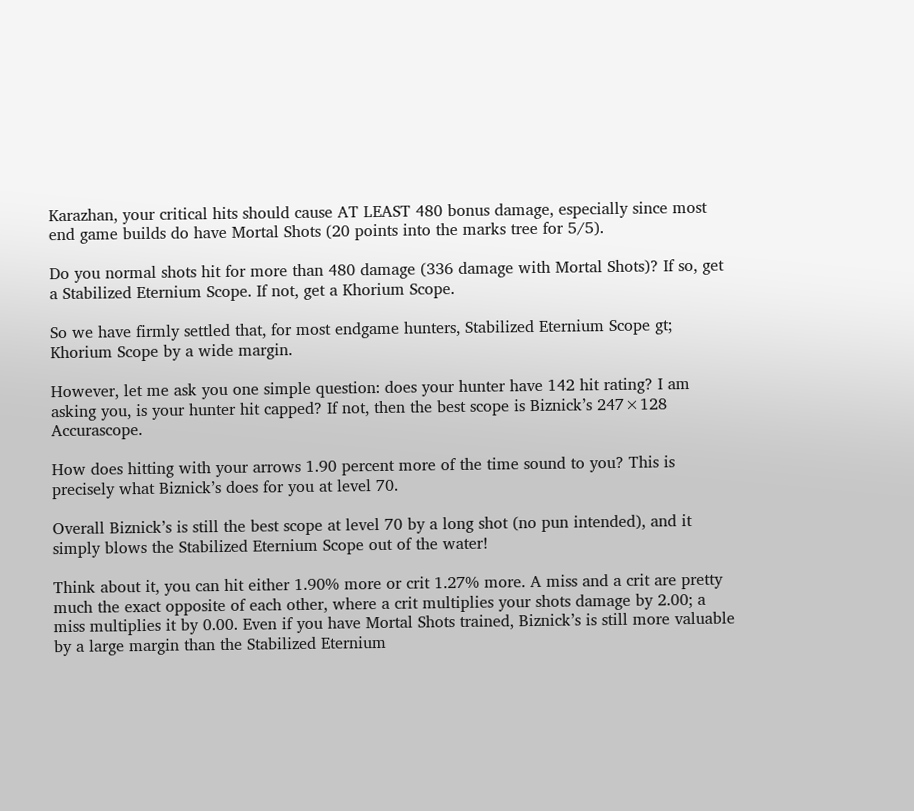Karazhan, your critical hits should cause AT LEAST 480 bonus damage, especially since most end game builds do have Mortal Shots (20 points into the marks tree for 5/5).

Do you normal shots hit for more than 480 damage (336 damage with Mortal Shots)? If so, get a Stabilized Eternium Scope. If not, get a Khorium Scope.

So we have firmly settled that, for most endgame hunters, Stabilized Eternium Scope gt; Khorium Scope by a wide margin.

However, let me ask you one simple question: does your hunter have 142 hit rating? I am asking you, is your hunter hit capped? If not, then the best scope is Biznick’s 247×128 Accurascope.

How does hitting with your arrows 1.90 percent more of the time sound to you? This is precisely what Biznick’s does for you at level 70.

Overall Biznick’s is still the best scope at level 70 by a long shot (no pun intended), and it simply blows the Stabilized Eternium Scope out of the water!

Think about it, you can hit either 1.90% more or crit 1.27% more. A miss and a crit are pretty much the exact opposite of each other, where a crit multiplies your shots damage by 2.00; a miss multiplies it by 0.00. Even if you have Mortal Shots trained, Biznick’s is still more valuable by a large margin than the Stabilized Eternium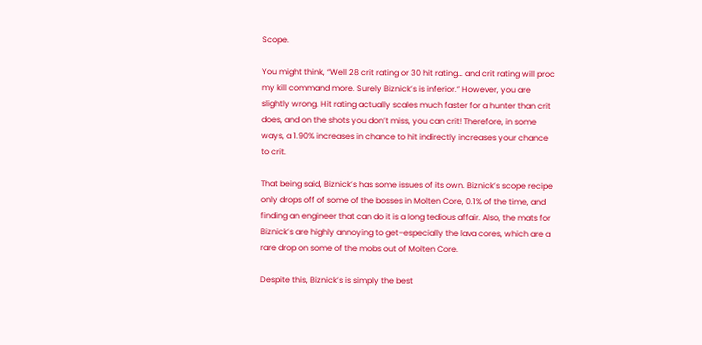Scope.

You might think, “Well 28 crit rating or 30 hit rating… and crit rating will proc my kill command more. Surely Biznick’s is inferior.” However, you are slightly wrong. Hit rating actually scales much faster for a hunter than crit does, and on the shots you don’t miss, you can crit! Therefore, in some ways, a 1.90% increases in chance to hit indirectly increases your chance to crit.

That being said, Biznick’s has some issues of its own. Biznick’s scope recipe only drops off of some of the bosses in Molten Core, 0.1% of the time, and finding an engineer that can do it is a long tedious affair. Also, the mats for Biznick’s are highly annoying to get–especially the lava cores, which are a rare drop on some of the mobs out of Molten Core.

Despite this, Biznick’s is simply the best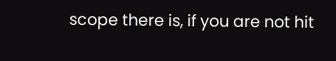scope there is, if you are not hit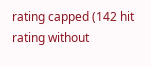rating capped (142 hit rating without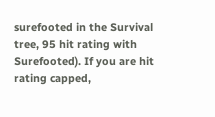surefooted in the Survival tree, 95 hit rating with Surefooted). If you are hit rating capped,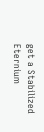get a Stabilized Eternium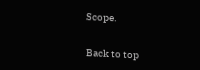Scope.


Back to top